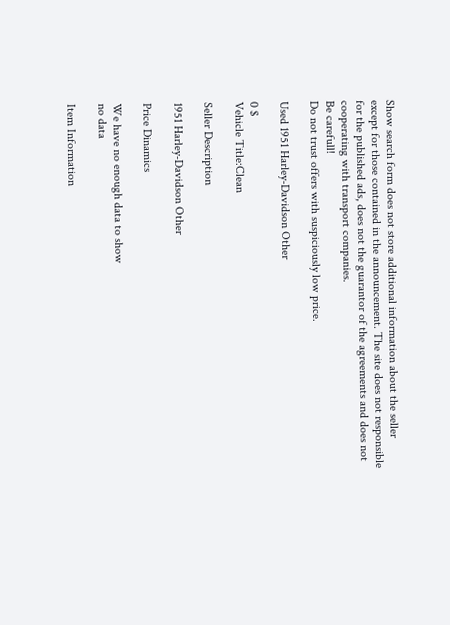Show search form does not store additional information about the seller except for those contained in the announcement. The site does not responsible for the published ads, does not the guarantor of the agreements and does not cooperating with transport companies.
Be carefull!
Do not trust offers with suspiciously low price.

Used 1951 Harley-Davidson Other

0 $
Vehicle Title:Clean

Seller Description

1951 Harley-Davidson Other

Price Dinamics

We have no enough data to show
no data

Item Information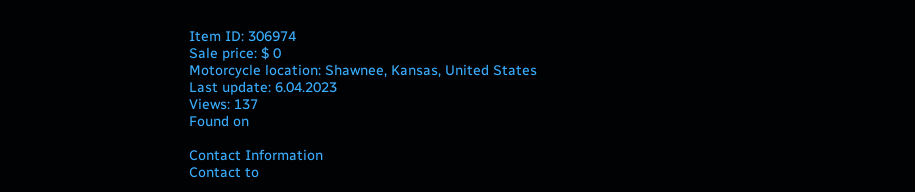Item ID: 306974
Sale price: $ 0
Motorcycle location: Shawnee, Kansas, United States
Last update: 6.04.2023
Views: 137
Found on

Contact Information
Contact to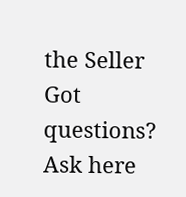the Seller
Got questions? Ask here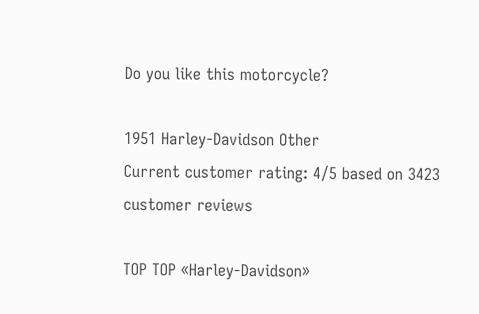Do you like this motorcycle?

1951 Harley-Davidson Other
Current customer rating: 4/5 based on 3423 customer reviews

TOP TOP «Harley-Davidson»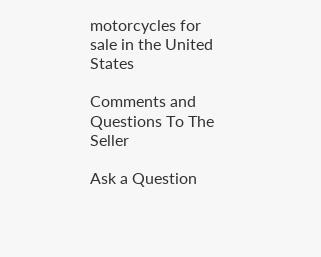motorcycles for sale in the United States

Comments and Questions To The Seller

Ask a Question